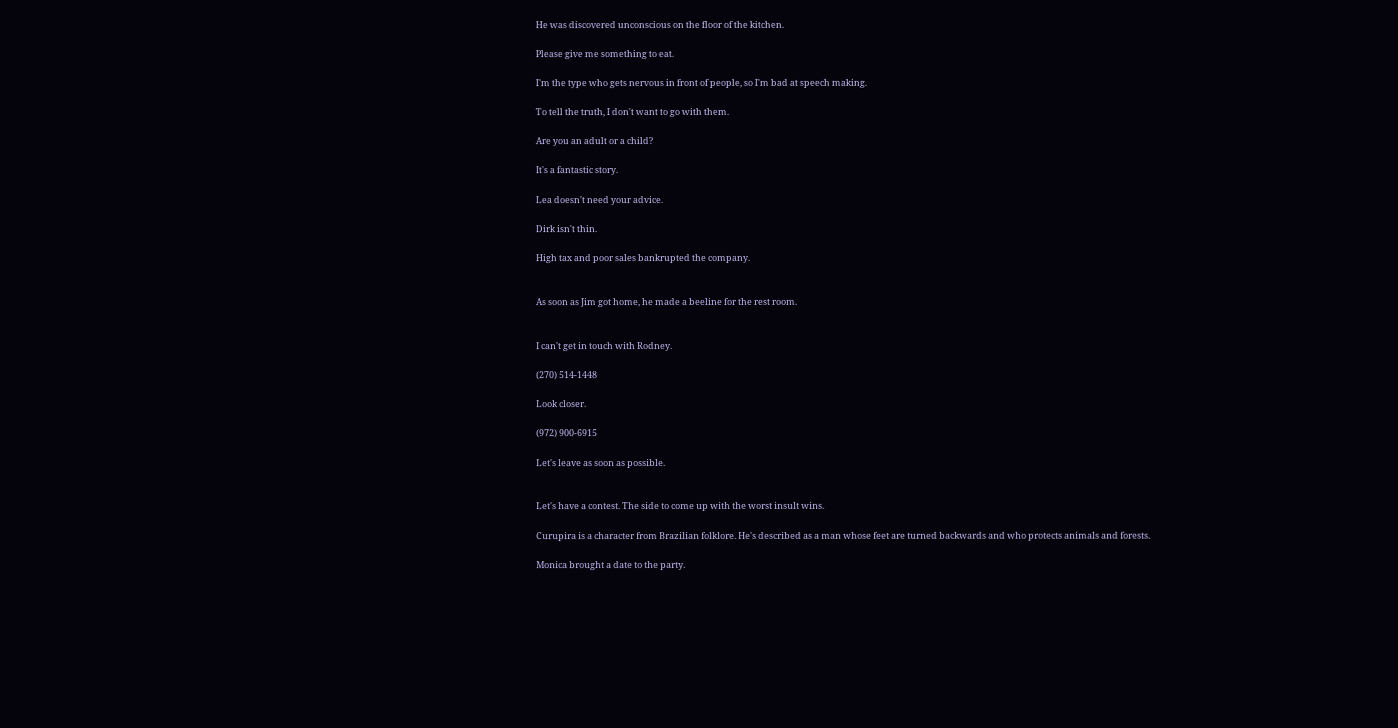He was discovered unconscious on the floor of the kitchen.

Please give me something to eat.

I'm the type who gets nervous in front of people, so I'm bad at speech making.

To tell the truth, I don't want to go with them.

Are you an adult or a child?

It's a fantastic story.

Lea doesn't need your advice.

Dirk isn't thin.

High tax and poor sales bankrupted the company.


As soon as Jim got home, he made a beeline for the rest room.


I can't get in touch with Rodney.

(270) 514-1448

Look closer.

(972) 900-6915

Let's leave as soon as possible.


Let's have a contest. The side to come up with the worst insult wins.

Curupira is a character from Brazilian folklore. He's described as a man whose feet are turned backwards and who protects animals and forests.

Monica brought a date to the party.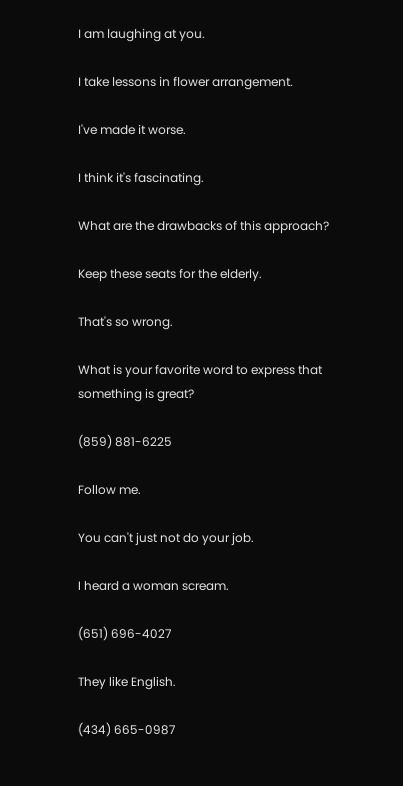I am laughing at you.

I take lessons in flower arrangement.

I've made it worse.

I think it's fascinating.

What are the drawbacks of this approach?

Keep these seats for the elderly.

That's so wrong.

What is your favorite word to express that something is great?

(859) 881-6225

Follow me.

You can't just not do your job.

I heard a woman scream.

(651) 696-4027

They like English.

(434) 665-0987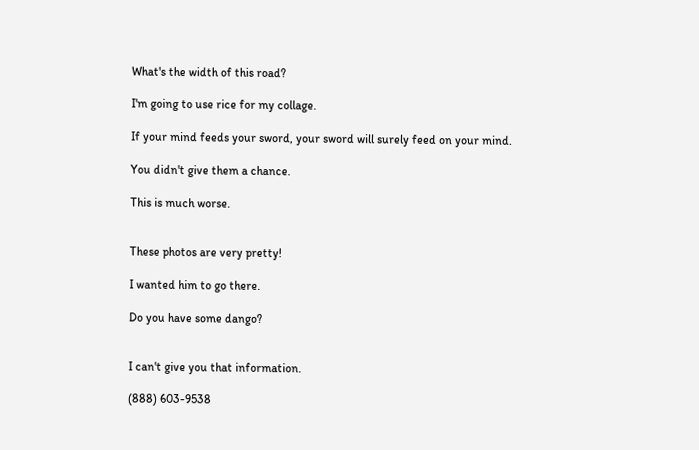What's the width of this road?

I'm going to use rice for my collage.

If your mind feeds your sword, your sword will surely feed on your mind.

You didn't give them a chance.

This is much worse.


These photos are very pretty!

I wanted him to go there.

Do you have some dango?


I can't give you that information.

(888) 603-9538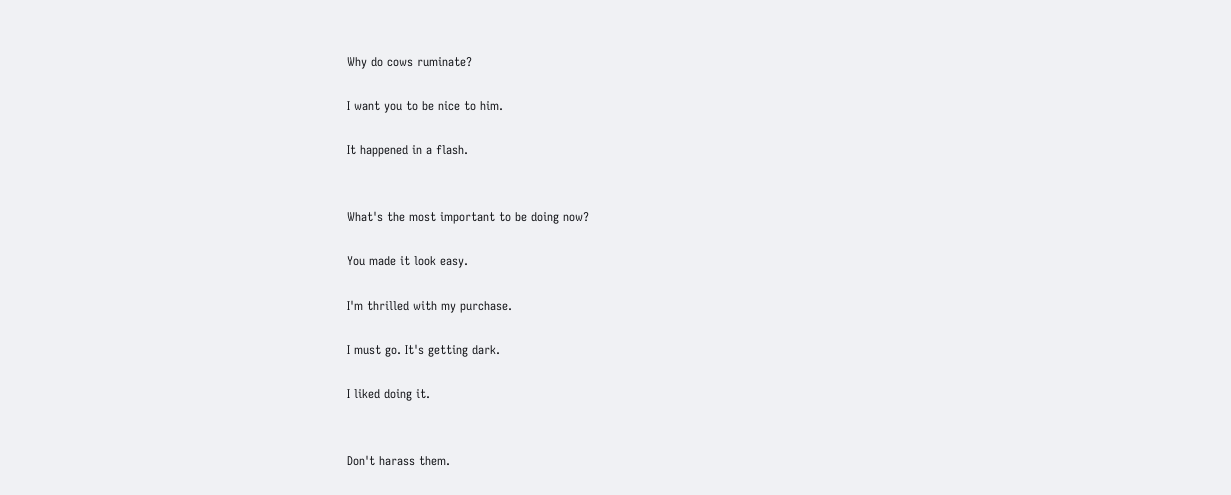Why do cows ruminate?

I want you to be nice to him.

It happened in a flash.


What's the most important to be doing now?

You made it look easy.

I'm thrilled with my purchase.

I must go. It's getting dark.

I liked doing it.


Don't harass them.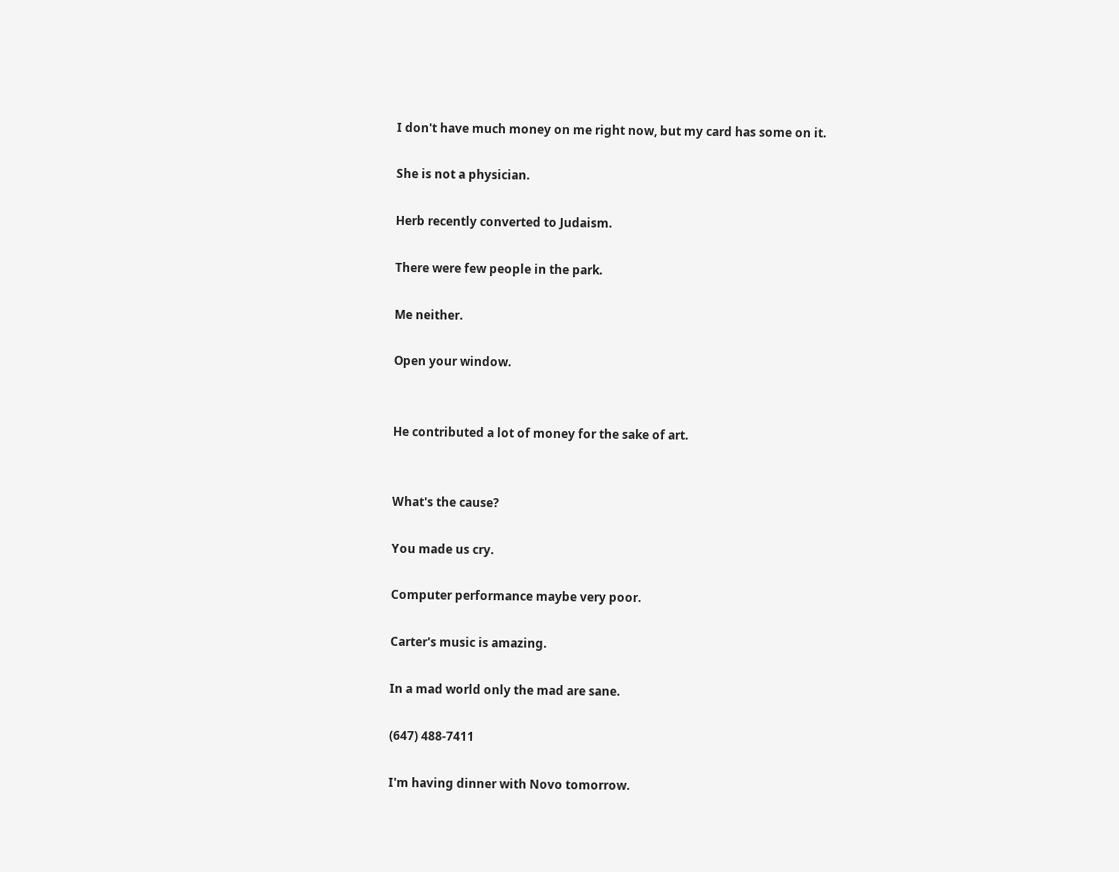I don't have much money on me right now, but my card has some on it.

She is not a physician.

Herb recently converted to Judaism.

There were few people in the park.

Me neither.

Open your window.


He contributed a lot of money for the sake of art.


What's the cause?

You made us cry.

Computer performance maybe very poor.

Carter's music is amazing.

In a mad world only the mad are sane.

(647) 488-7411

I'm having dinner with Novo tomorrow.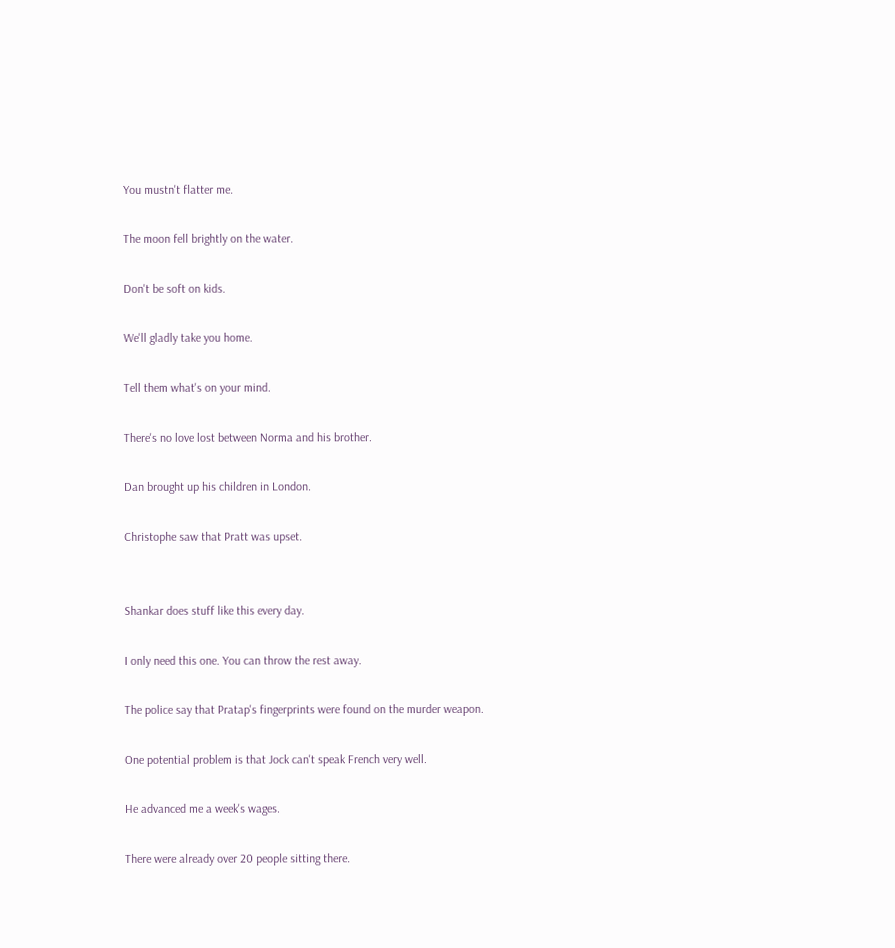You mustn't flatter me.

The moon fell brightly on the water.

Don't be soft on kids.

We'll gladly take you home.

Tell them what's on your mind.

There's no love lost between Norma and his brother.

Dan brought up his children in London.

Christophe saw that Pratt was upset.


Shankar does stuff like this every day.

I only need this one. You can throw the rest away.

The police say that Pratap's fingerprints were found on the murder weapon.

One potential problem is that Jock can't speak French very well.

He advanced me a week's wages.

There were already over 20 people sitting there.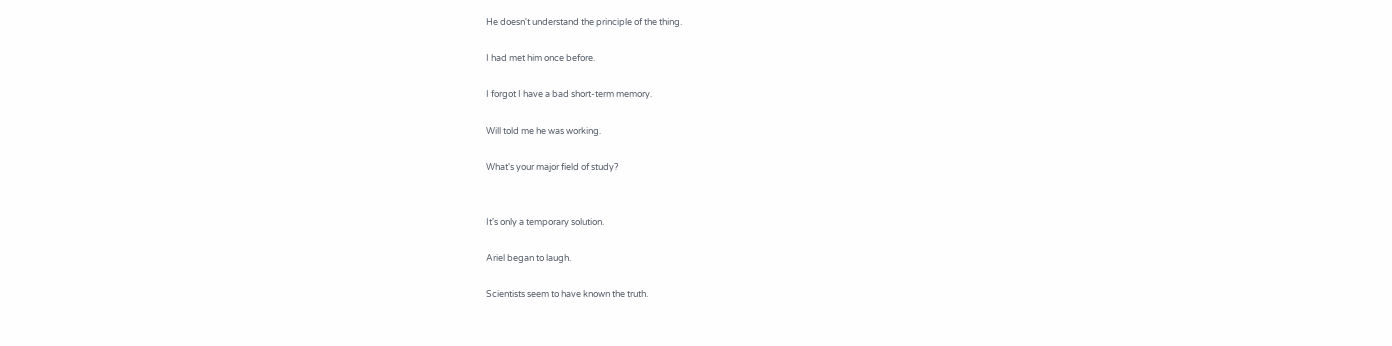He doesn't understand the principle of the thing.

I had met him once before.

I forgot I have a bad short-term memory.

Will told me he was working.

What's your major field of study?


It's only a temporary solution.

Ariel began to laugh.

Scientists seem to have known the truth.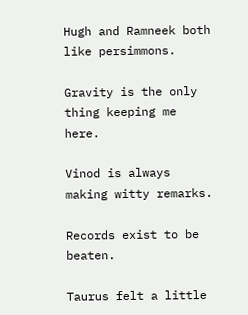Hugh and Ramneek both like persimmons.

Gravity is the only thing keeping me here.

Vinod is always making witty remarks.

Records exist to be beaten.

Taurus felt a little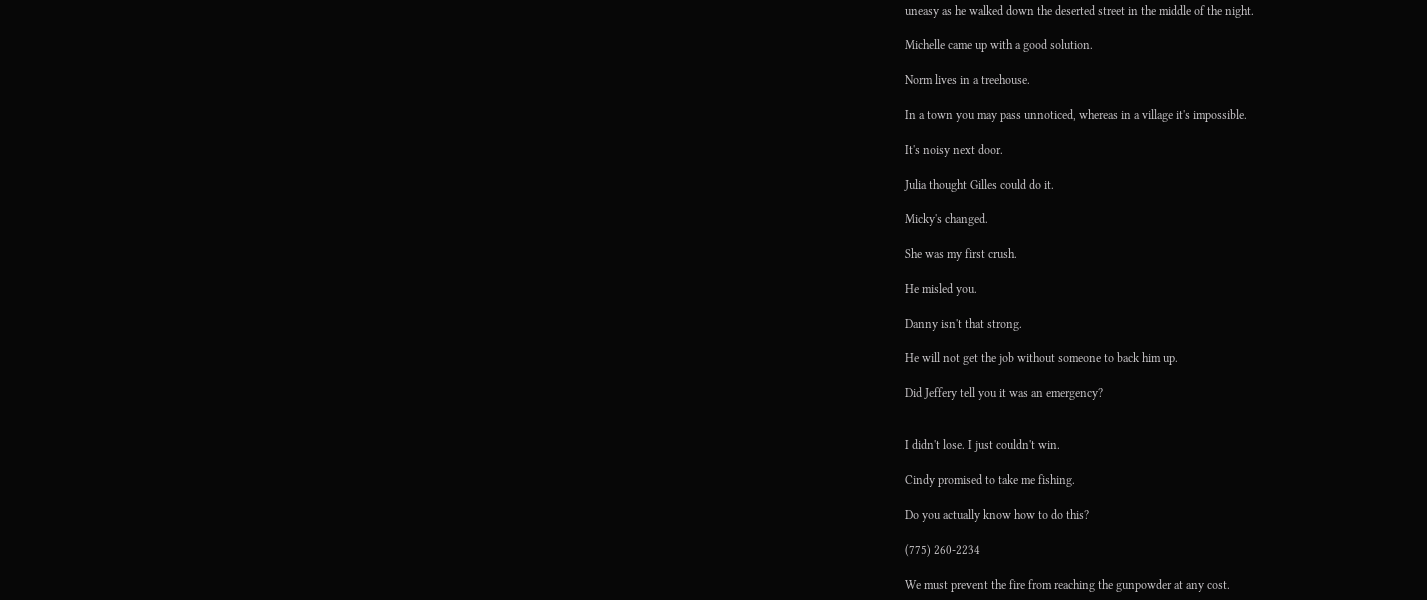uneasy as he walked down the deserted street in the middle of the night.

Michelle came up with a good solution.

Norm lives in a treehouse.

In a town you may pass unnoticed, whereas in a village it's impossible.

It's noisy next door.

Julia thought Gilles could do it.

Micky's changed.

She was my first crush.

He misled you.

Danny isn't that strong.

He will not get the job without someone to back him up.

Did Jeffery tell you it was an emergency?


I didn't lose. I just couldn't win.

Cindy promised to take me fishing.

Do you actually know how to do this?

(775) 260-2234

We must prevent the fire from reaching the gunpowder at any cost.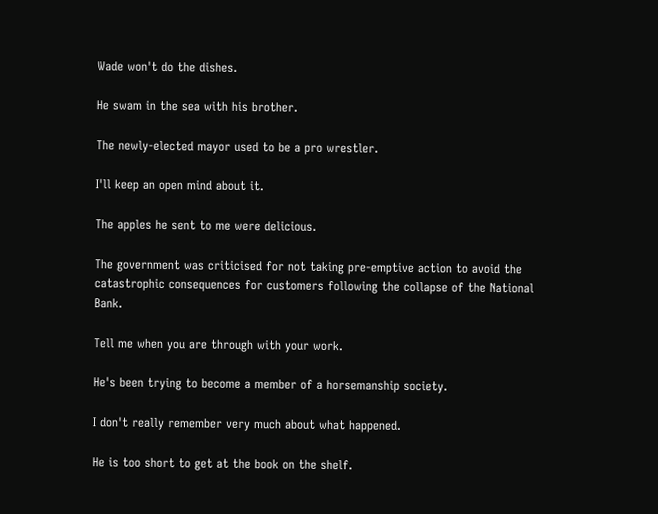Wade won't do the dishes.

He swam in the sea with his brother.

The newly-elected mayor used to be a pro wrestler.

I'll keep an open mind about it.

The apples he sent to me were delicious.

The government was criticised for not taking pre-emptive action to avoid the catastrophic consequences for customers following the collapse of the National Bank.

Tell me when you are through with your work.

He's been trying to become a member of a horsemanship society.

I don't really remember very much about what happened.

He is too short to get at the book on the shelf.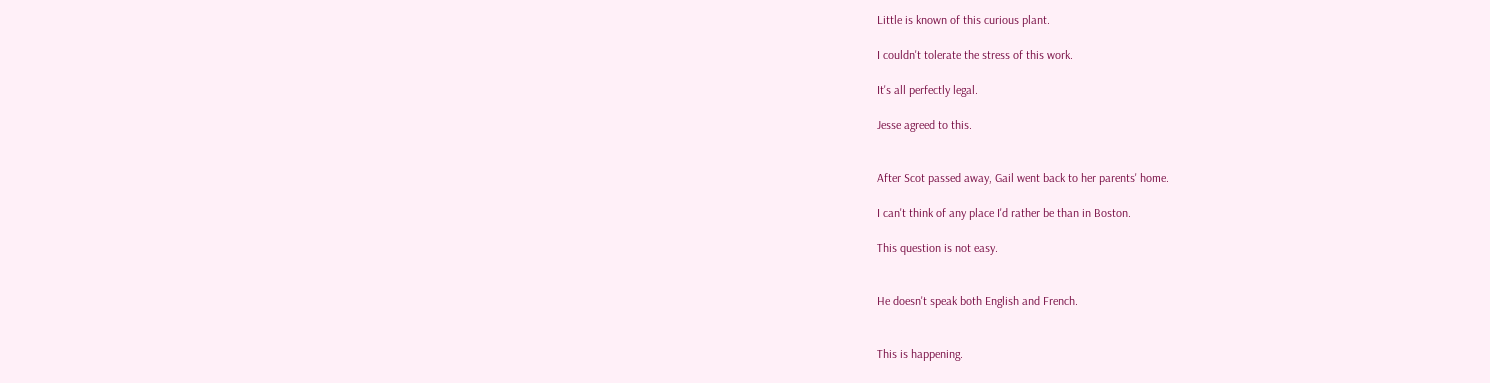Little is known of this curious plant.

I couldn't tolerate the stress of this work.

It's all perfectly legal.

Jesse agreed to this.


After Scot passed away, Gail went back to her parents' home.

I can't think of any place I'd rather be than in Boston.

This question is not easy.


He doesn't speak both English and French.


This is happening.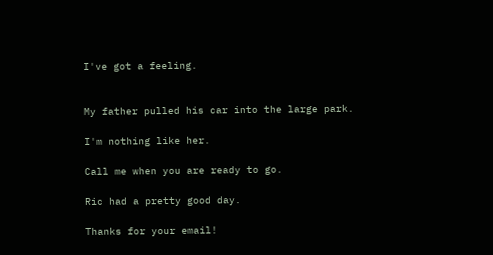I've got a feeling.


My father pulled his car into the large park.

I'm nothing like her.

Call me when you are ready to go.

Ric had a pretty good day.

Thanks for your email!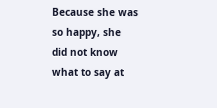Because she was so happy, she did not know what to say at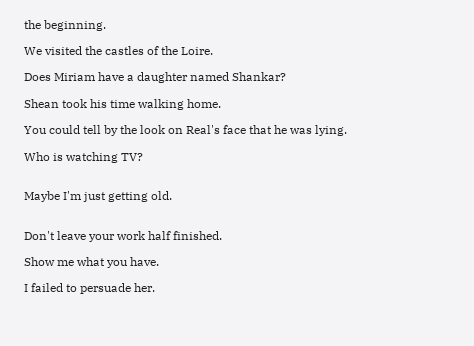the beginning.

We visited the castles of the Loire.

Does Miriam have a daughter named Shankar?

Shean took his time walking home.

You could tell by the look on Real's face that he was lying.

Who is watching TV?


Maybe I'm just getting old.


Don't leave your work half finished.

Show me what you have.

I failed to persuade her.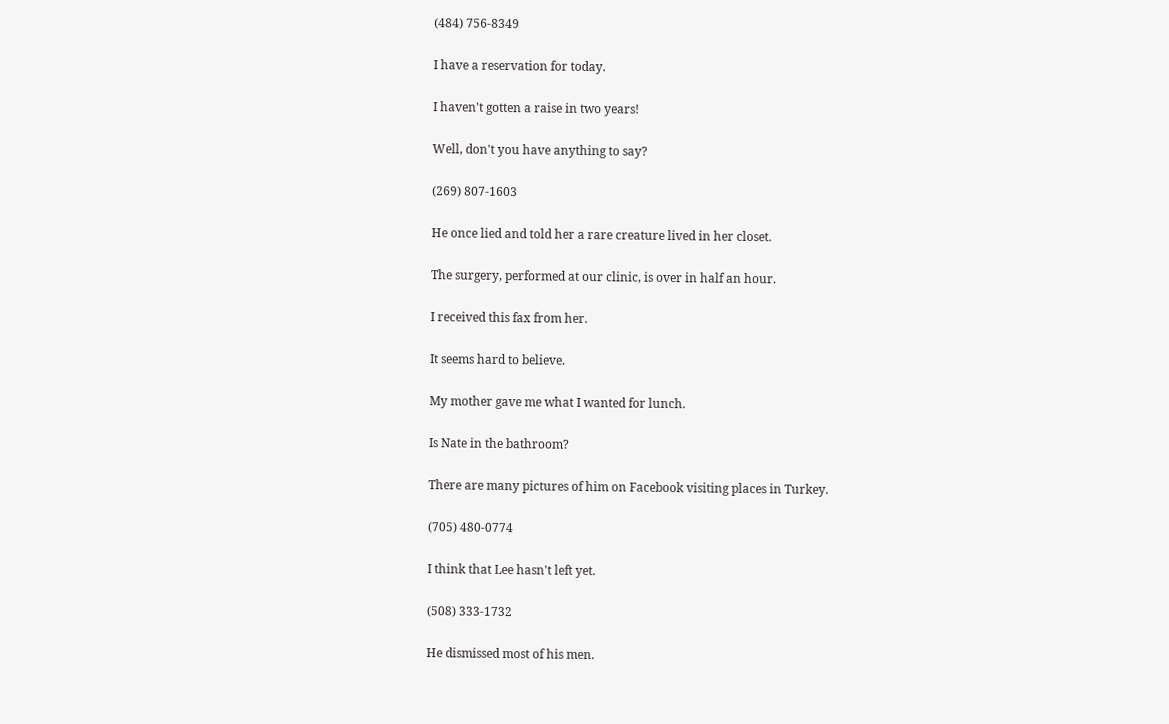(484) 756-8349

I have a reservation for today.

I haven't gotten a raise in two years!

Well, don't you have anything to say?

(269) 807-1603

He once lied and told her a rare creature lived in her closet.

The surgery, performed at our clinic, is over in half an hour.

I received this fax from her.

It seems hard to believe.

My mother gave me what I wanted for lunch.

Is Nate in the bathroom?

There are many pictures of him on Facebook visiting places in Turkey.

(705) 480-0774

I think that Lee hasn't left yet.

(508) 333-1732

He dismissed most of his men.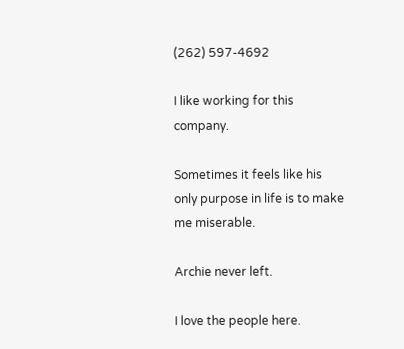(262) 597-4692

I like working for this company.

Sometimes it feels like his only purpose in life is to make me miserable.

Archie never left.

I love the people here.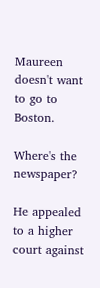Maureen doesn't want to go to Boston.

Where's the newspaper?

He appealed to a higher court against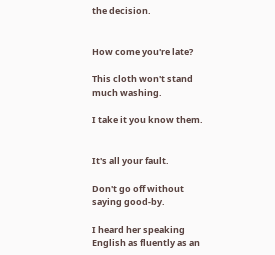the decision.


How come you're late?

This cloth won't stand much washing.

I take it you know them.


It's all your fault.

Don't go off without saying good-by.

I heard her speaking English as fluently as an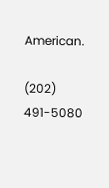American.

(202) 491-5080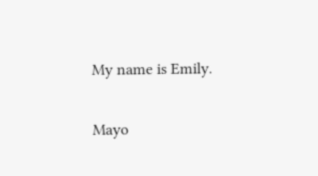My name is Emily.

Mayo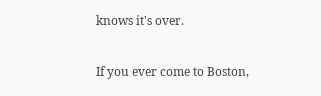knows it's over.

If you ever come to Boston,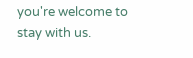you're welcome to stay with us.